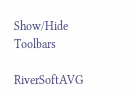Show/Hide Toolbars

RiverSoftAVG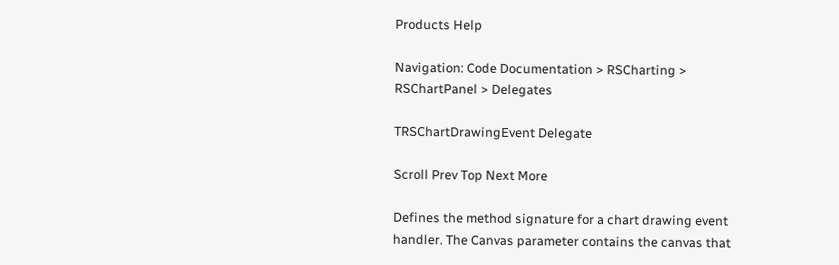Products Help

Navigation: Code Documentation > RSCharting > RSChartPanel > Delegates

TRSChartDrawingEvent Delegate

Scroll Prev Top Next More

Defines the method signature for a chart drawing event handler. The Canvas parameter contains the canvas that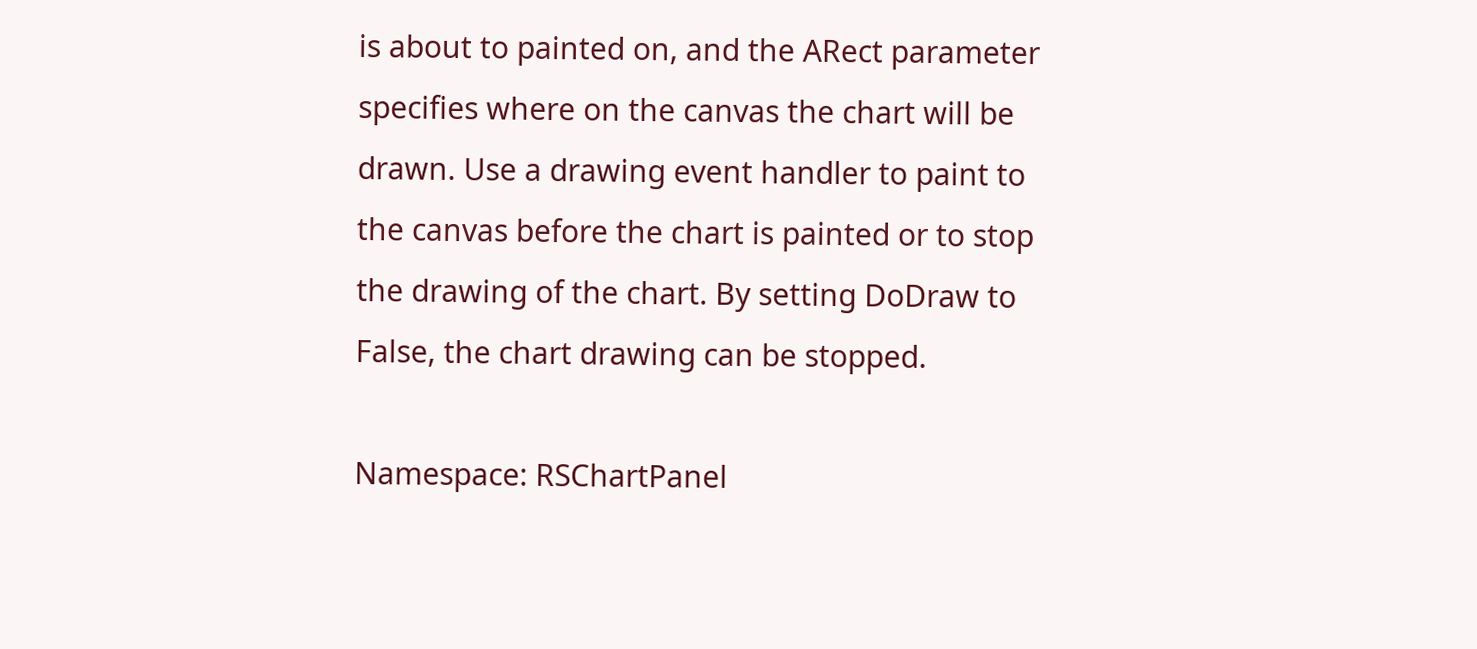is about to painted on, and the ARect parameter specifies where on the canvas the chart will be drawn. Use a drawing event handler to paint to the canvas before the chart is painted or to stop the drawing of the chart. By setting DoDraw to False, the chart drawing can be stopped.

Namespace: RSChartPanel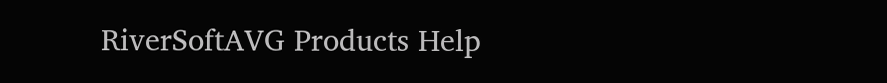RiverSoftAVG Products Help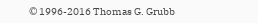© 1996-2016 Thomas G. Grubb